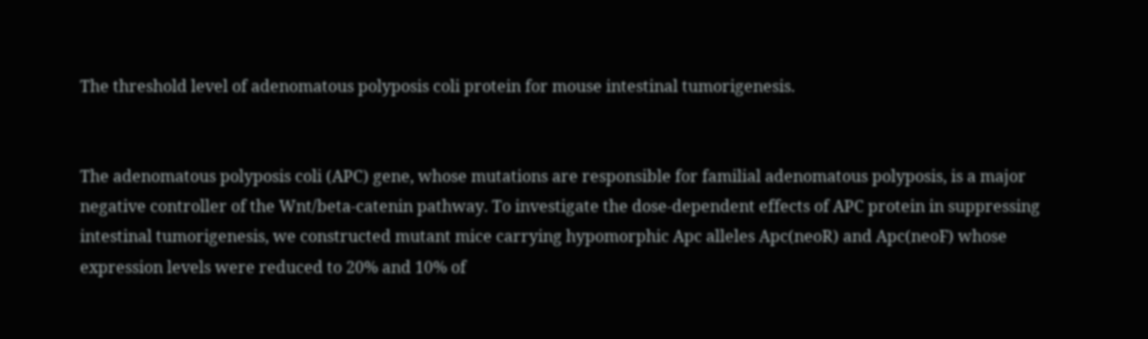The threshold level of adenomatous polyposis coli protein for mouse intestinal tumorigenesis.


The adenomatous polyposis coli (APC) gene, whose mutations are responsible for familial adenomatous polyposis, is a major negative controller of the Wnt/beta-catenin pathway. To investigate the dose-dependent effects of APC protein in suppressing intestinal tumorigenesis, we constructed mutant mice carrying hypomorphic Apc alleles Apc(neoR) and Apc(neoF) whose expression levels were reduced to 20% and 10% of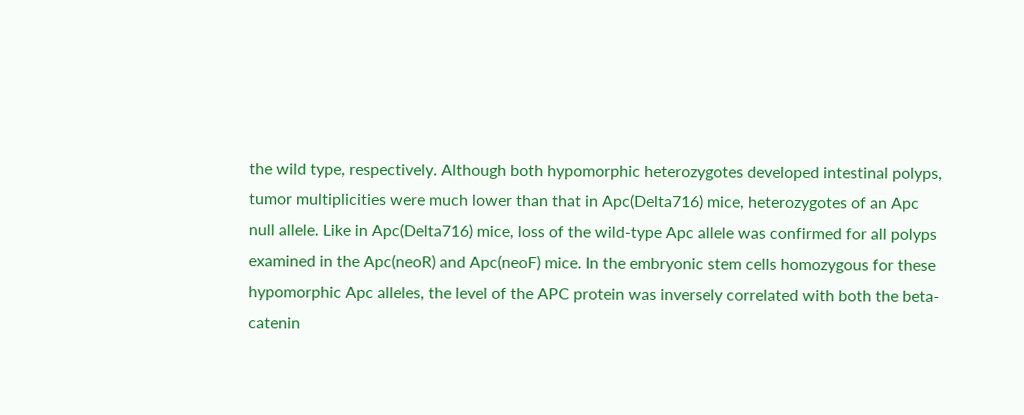the wild type, respectively. Although both hypomorphic heterozygotes developed intestinal polyps, tumor multiplicities were much lower than that in Apc(Delta716) mice, heterozygotes of an Apc null allele. Like in Apc(Delta716) mice, loss of the wild-type Apc allele was confirmed for all polyps examined in the Apc(neoR) and Apc(neoF) mice. In the embryonic stem cells homozygous for these hypomorphic Apc alleles, the level of the APC protein was inversely correlated with both the beta-catenin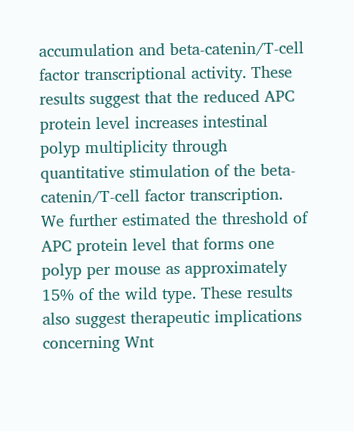accumulation and beta-catenin/T-cell factor transcriptional activity. These results suggest that the reduced APC protein level increases intestinal polyp multiplicity through quantitative stimulation of the beta-catenin/T-cell factor transcription. We further estimated the threshold of APC protein level that forms one polyp per mouse as approximately 15% of the wild type. These results also suggest therapeutic implications concerning Wnt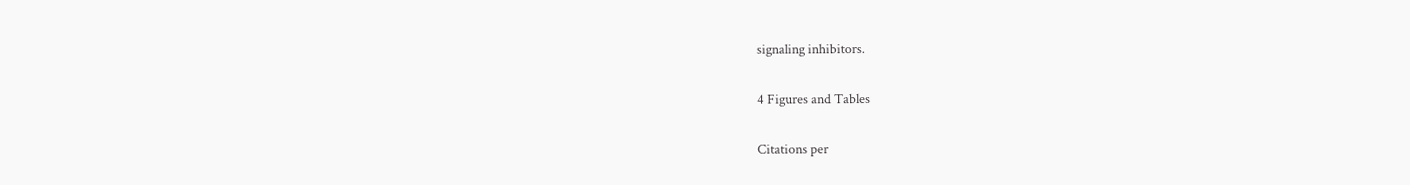signaling inhibitors.

4 Figures and Tables

Citations per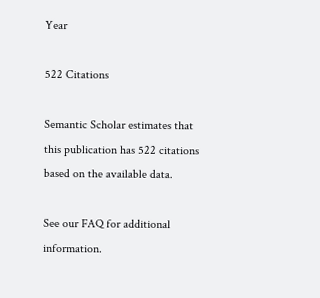Year

522 Citations

Semantic Scholar estimates that this publication has 522 citations based on the available data.

See our FAQ for additional information.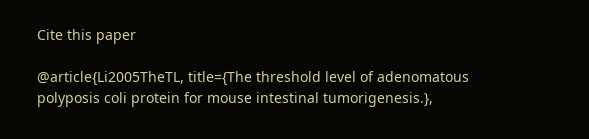Cite this paper

@article{Li2005TheTL, title={The threshold level of adenomatous polyposis coli protein for mouse intestinal tumorigenesis.},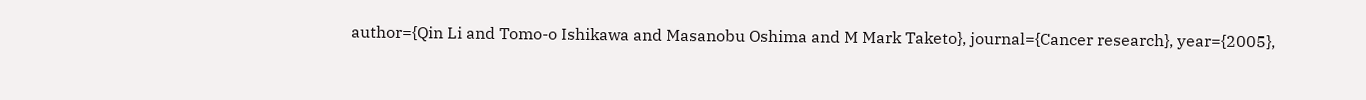author={Qin Li and Tomo-o Ishikawa and Masanobu Oshima and M Mark Taketo}, journal={Cancer research}, year={2005},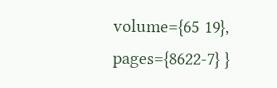volume={65 19}, pages={8622-7} }